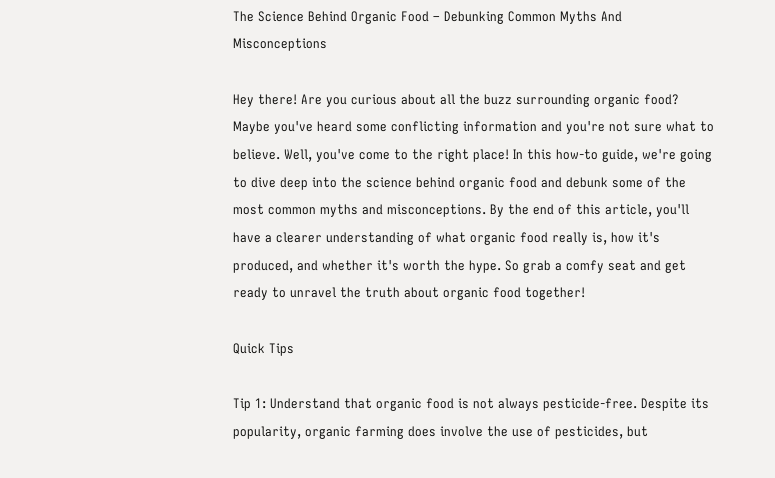The Science Behind Organic Food – Debunking Common Myths And Misconceptions

Hey there! Are you curious about all the buzz surrounding organic food? Maybe you've heard some conflicting information and you're not sure what to believe. Well, you've come to the right place! In this how-to guide, we're going to dive deep into the science behind organic food and debunk some of the most common myths and misconceptions. By the end of this article, you'll have a clearer understanding of what organic food really is, how it's produced, and whether it's worth the hype. So grab a comfy seat and get ready to unravel the truth about organic food together!

Quick Tips

Tip 1: Understand that organic food is not always pesticide-free. Despite its popularity, organic farming does involve the use of pesticides, but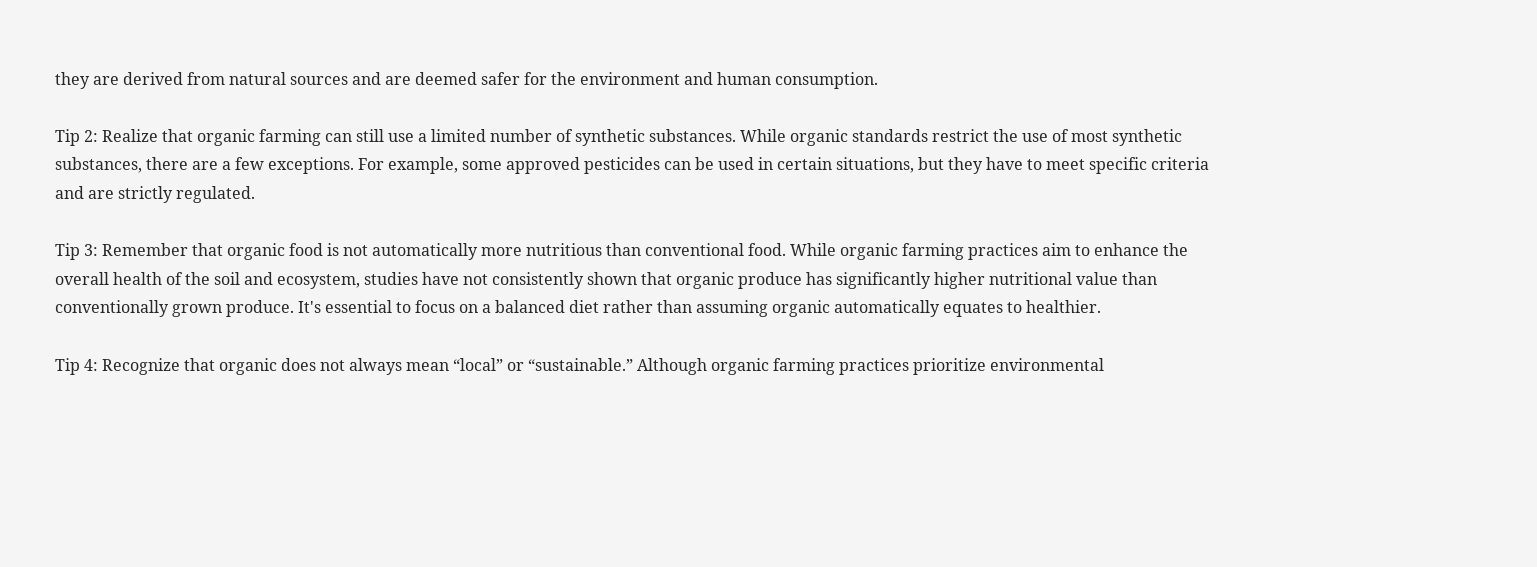they are derived from natural sources and are deemed safer for the environment and human consumption.

Tip 2: Realize that organic farming can still use a limited number of synthetic substances. While organic standards restrict the use of most synthetic substances, there are a few exceptions. For example, some approved pesticides can be used in certain situations, but they have to meet specific criteria and are strictly regulated.

Tip 3: Remember that organic food is not automatically more nutritious than conventional food. While organic farming practices aim to enhance the overall health of the soil and ecosystem, studies have not consistently shown that organic produce has significantly higher nutritional value than conventionally grown produce. It's essential to focus on a balanced diet rather than assuming organic automatically equates to healthier.

Tip 4: Recognize that organic does not always mean “local” or “sustainable.” Although organic farming practices prioritize environmental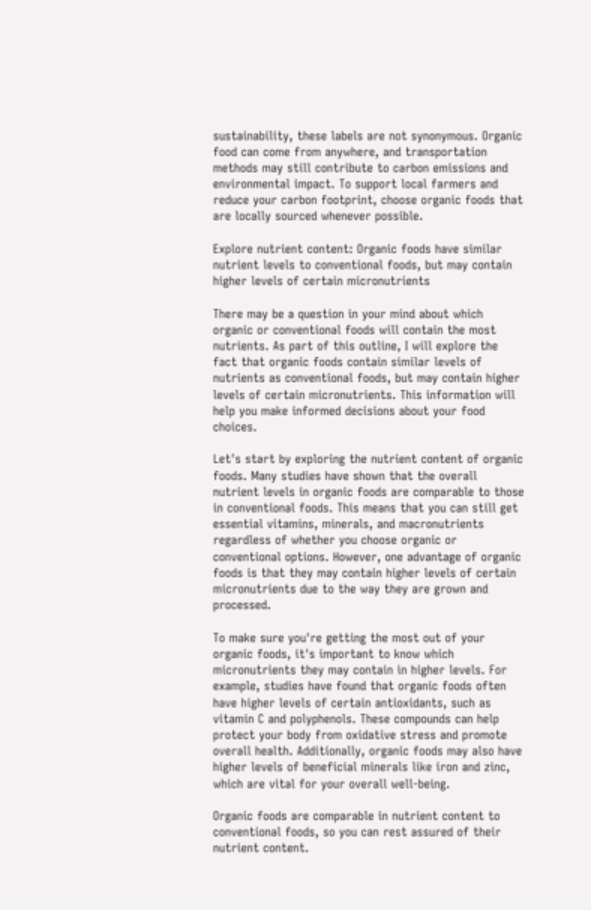sustainability, these labels are not synonymous. Organic food can come from anywhere, and transportation methods may still contribute to carbon emissions and environmental impact. To support local farmers and reduce your carbon footprint, choose organic foods that are locally sourced whenever possible.

Explore nutrient content: Organic foods have similar nutrient levels to conventional foods, but may contain higher levels of certain micronutrients

There may be a question in your mind about which organic or conventional foods will contain the most nutrients. As part of this outline, I will explore the fact that organic foods contain similar levels of nutrients as conventional foods, but may contain higher levels of certain micronutrients. This information will help you make informed decisions about your food choices.

Let's start by exploring the nutrient content of organic foods. Many studies have shown that the overall nutrient levels in organic foods are comparable to those in conventional foods. This means that you can still get essential vitamins, minerals, and macronutrients regardless of whether you choose organic or conventional options. However, one advantage of organic foods is that they may contain higher levels of certain micronutrients due to the way they are grown and processed.

To make sure you're getting the most out of your organic foods, it's important to know which micronutrients they may contain in higher levels. For example, studies have found that organic foods often have higher levels of certain antioxidants, such as vitamin C and polyphenols. These compounds can help protect your body from oxidative stress and promote overall health. Additionally, organic foods may also have higher levels of beneficial minerals like iron and zinc, which are vital for your overall well-being.

Organic foods are comparable in nutrient content to conventional foods, so you can rest assured of their nutrient content.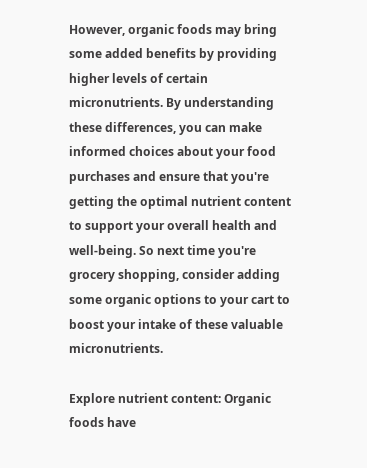However, organic foods may bring some added benefits by providing higher levels of certain micronutrients. By understanding these differences, you can make informed choices about your food purchases and ensure that you're getting the optimal nutrient content to support your overall health and well-being. So next time you're grocery shopping, consider adding some organic options to your cart to boost your intake of these valuable micronutrients.

Explore nutrient content: Organic foods have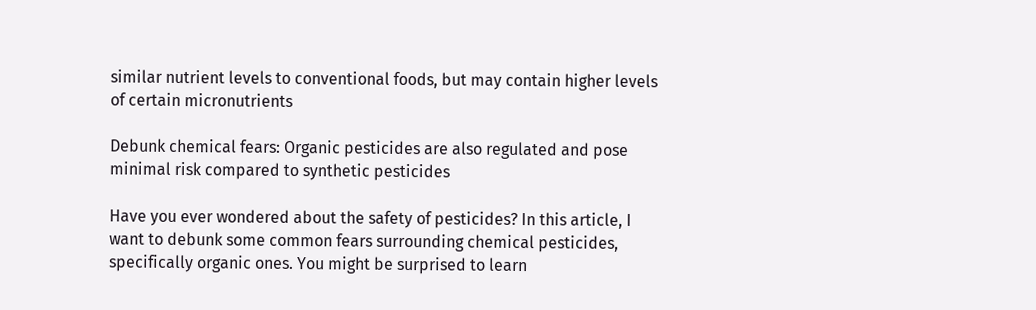similar nutrient levels to conventional foods, but may contain higher levels of certain micronutrients

Debunk chemical fears: Organic pesticides are also regulated and pose minimal risk compared to synthetic pesticides

Have you ever wondered about the safety of pesticides? In this article, I want to debunk some common fears surrounding chemical pesticides, specifically organic ones. You might be surprised to learn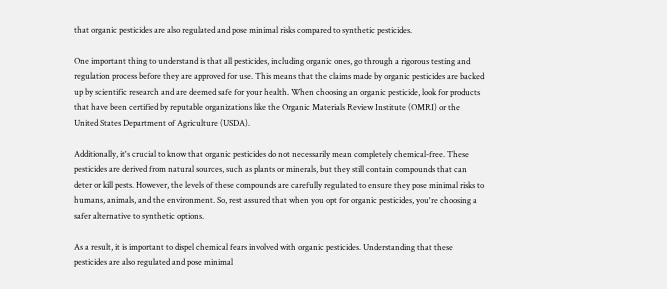that organic pesticides are also regulated and pose minimal risks compared to synthetic pesticides.

One important thing to understand is that all pesticides, including organic ones, go through a rigorous testing and regulation process before they are approved for use. This means that the claims made by organic pesticides are backed up by scientific research and are deemed safe for your health. When choosing an organic pesticide, look for products that have been certified by reputable organizations like the Organic Materials Review Institute (OMRI) or the United States Department of Agriculture (USDA).

Additionally, it's crucial to know that organic pesticides do not necessarily mean completely chemical-free. These pesticides are derived from natural sources, such as plants or minerals, but they still contain compounds that can deter or kill pests. However, the levels of these compounds are carefully regulated to ensure they pose minimal risks to humans, animals, and the environment. So, rest assured that when you opt for organic pesticides, you're choosing a safer alternative to synthetic options.

As a result, it is important to dispel chemical fears involved with organic pesticides. Understanding that these pesticides are also regulated and pose minimal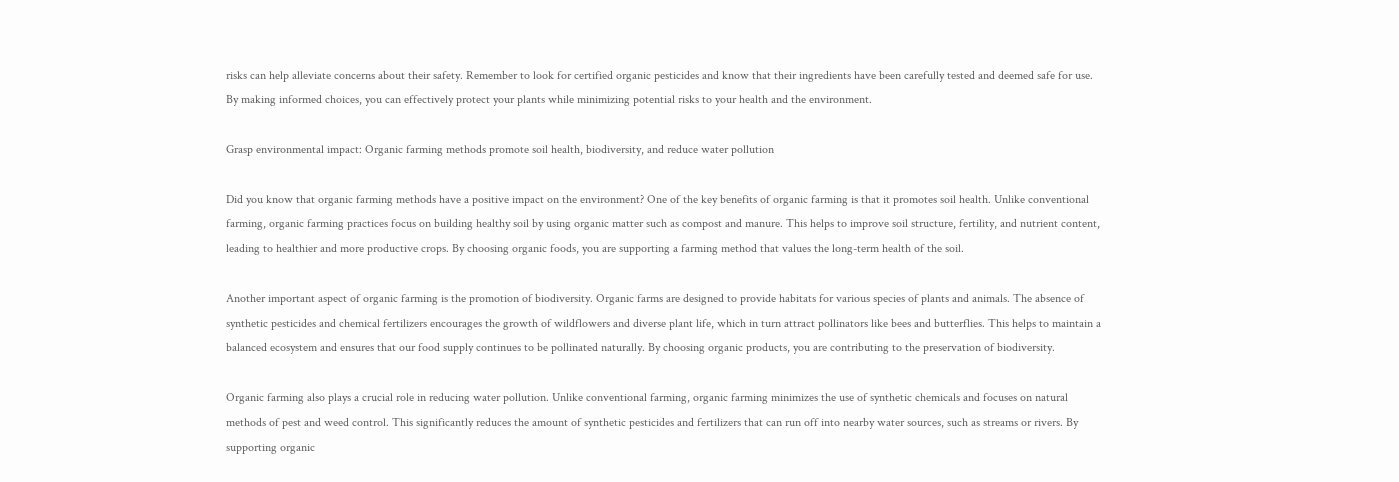risks can help alleviate concerns about their safety. Remember to look for certified organic pesticides and know that their ingredients have been carefully tested and deemed safe for use. By making informed choices, you can effectively protect your plants while minimizing potential risks to your health and the environment.

Grasp environmental impact: Organic farming methods promote soil health, biodiversity, and reduce water pollution

Did you know that organic farming methods have a positive impact on the environment? One of the key benefits of organic farming is that it promotes soil health. Unlike conventional farming, organic farming practices focus on building healthy soil by using organic matter such as compost and manure. This helps to improve soil structure, fertility, and nutrient content, leading to healthier and more productive crops. By choosing organic foods, you are supporting a farming method that values the long-term health of the soil.

Another important aspect of organic farming is the promotion of biodiversity. Organic farms are designed to provide habitats for various species of plants and animals. The absence of synthetic pesticides and chemical fertilizers encourages the growth of wildflowers and diverse plant life, which in turn attract pollinators like bees and butterflies. This helps to maintain a balanced ecosystem and ensures that our food supply continues to be pollinated naturally. By choosing organic products, you are contributing to the preservation of biodiversity.

Organic farming also plays a crucial role in reducing water pollution. Unlike conventional farming, organic farming minimizes the use of synthetic chemicals and focuses on natural methods of pest and weed control. This significantly reduces the amount of synthetic pesticides and fertilizers that can run off into nearby water sources, such as streams or rivers. By supporting organic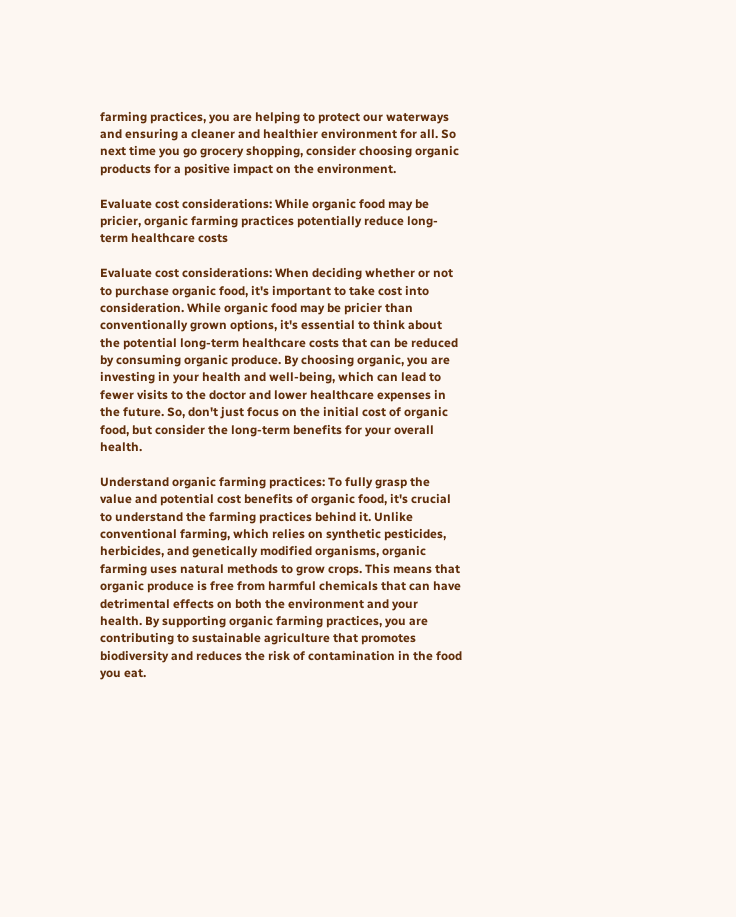farming practices, you are helping to protect our waterways and ensuring a cleaner and healthier environment for all. So next time you go grocery shopping, consider choosing organic products for a positive impact on the environment.

Evaluate cost considerations: While organic food may be pricier, organic farming practices potentially reduce long-term healthcare costs

Evaluate cost considerations: When deciding whether or not to purchase organic food, it's important to take cost into consideration. While organic food may be pricier than conventionally grown options, it's essential to think about the potential long-term healthcare costs that can be reduced by consuming organic produce. By choosing organic, you are investing in your health and well-being, which can lead to fewer visits to the doctor and lower healthcare expenses in the future. So, don't just focus on the initial cost of organic food, but consider the long-term benefits for your overall health.

Understand organic farming practices: To fully grasp the value and potential cost benefits of organic food, it's crucial to understand the farming practices behind it. Unlike conventional farming, which relies on synthetic pesticides, herbicides, and genetically modified organisms, organic farming uses natural methods to grow crops. This means that organic produce is free from harmful chemicals that can have detrimental effects on both the environment and your health. By supporting organic farming practices, you are contributing to sustainable agriculture that promotes biodiversity and reduces the risk of contamination in the food you eat.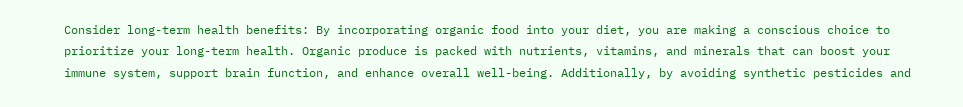Consider long-term health benefits: By incorporating organic food into your diet, you are making a conscious choice to prioritize your long-term health. Organic produce is packed with nutrients, vitamins, and minerals that can boost your immune system, support brain function, and enhance overall well-being. Additionally, by avoiding synthetic pesticides and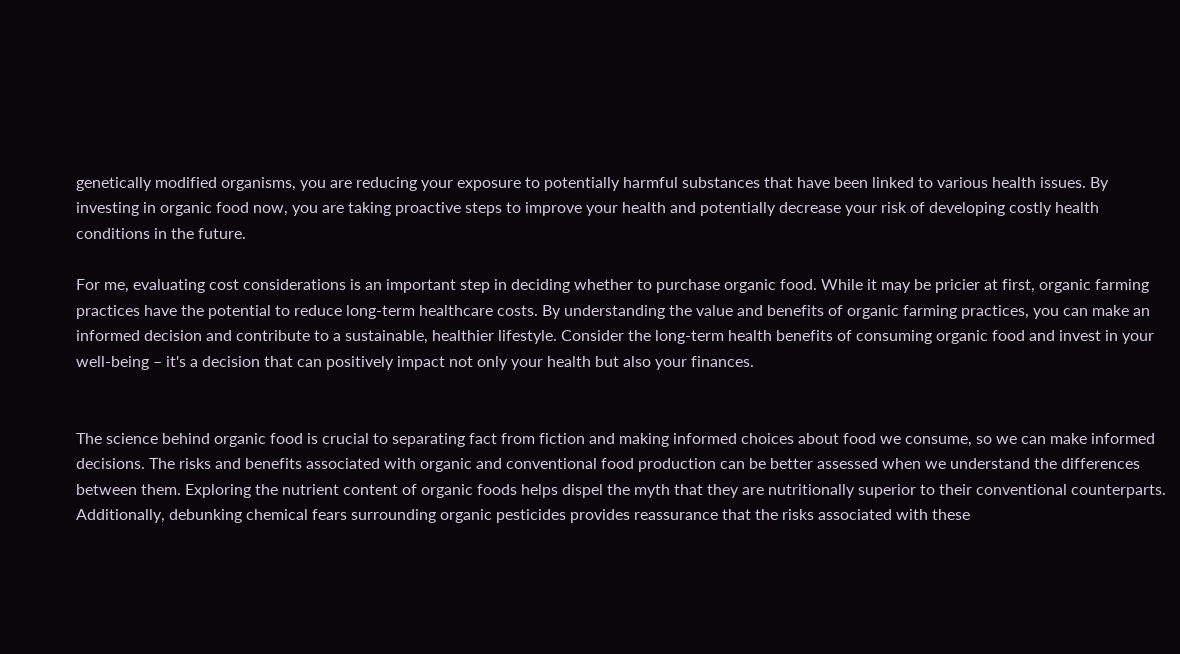genetically modified organisms, you are reducing your exposure to potentially harmful substances that have been linked to various health issues. By investing in organic food now, you are taking proactive steps to improve your health and potentially decrease your risk of developing costly health conditions in the future.

For me, evaluating cost considerations is an important step in deciding whether to purchase organic food. While it may be pricier at first, organic farming practices have the potential to reduce long-term healthcare costs. By understanding the value and benefits of organic farming practices, you can make an informed decision and contribute to a sustainable, healthier lifestyle. Consider the long-term health benefits of consuming organic food and invest in your well-being – it's a decision that can positively impact not only your health but also your finances.


The science behind organic food is crucial to separating fact from fiction and making informed choices about food we consume, so we can make informed decisions. The risks and benefits associated with organic and conventional food production can be better assessed when we understand the differences between them. Exploring the nutrient content of organic foods helps dispel the myth that they are nutritionally superior to their conventional counterparts. Additionally, debunking chemical fears surrounding organic pesticides provides reassurance that the risks associated with these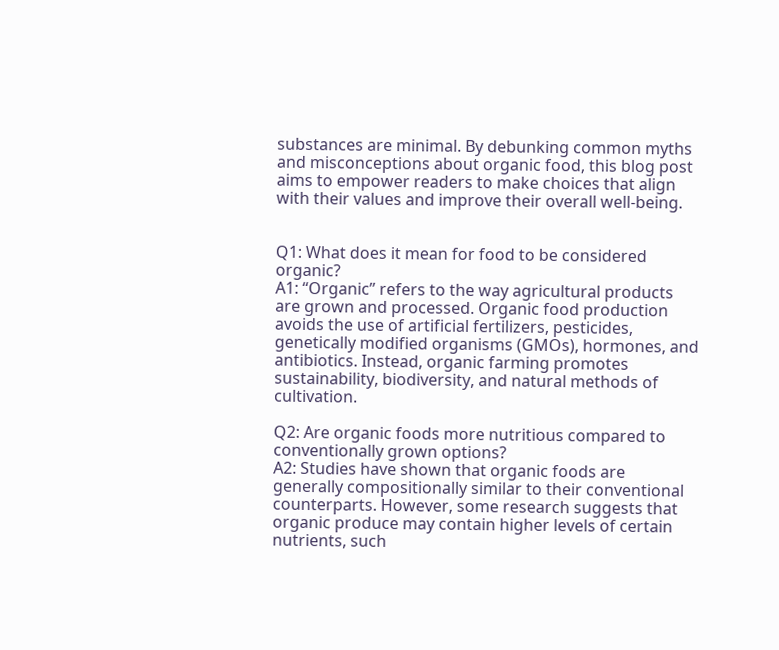substances are minimal. By debunking common myths and misconceptions about organic food, this blog post aims to empower readers to make choices that align with their values and improve their overall well-being.


Q1: What does it mean for food to be considered organic?
A1: “Organic” refers to the way agricultural products are grown and processed. Organic food production avoids the use of artificial fertilizers, pesticides, genetically modified organisms (GMOs), hormones, and antibiotics. Instead, organic farming promotes sustainability, biodiversity, and natural methods of cultivation.

Q2: Are organic foods more nutritious compared to conventionally grown options?
A2: Studies have shown that organic foods are generally compositionally similar to their conventional counterparts. However, some research suggests that organic produce may contain higher levels of certain nutrients, such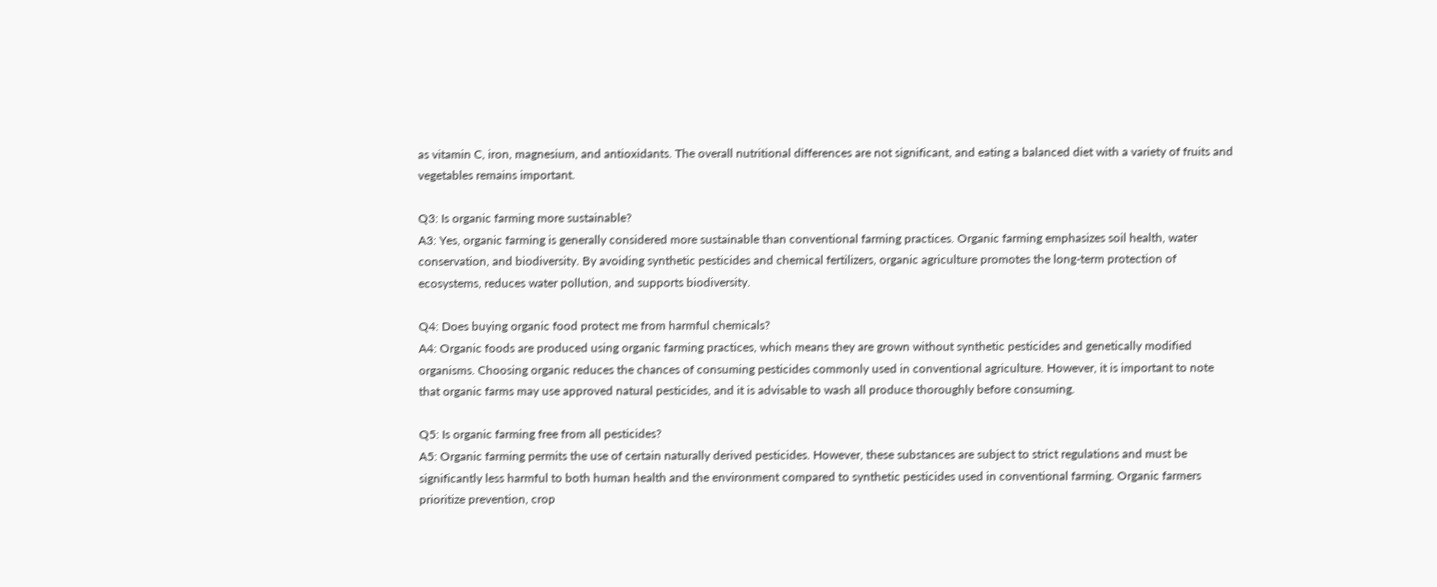as vitamin C, iron, magnesium, and antioxidants. The overall nutritional differences are not significant, and eating a balanced diet with a variety of fruits and vegetables remains important.

Q3: Is organic farming more sustainable?
A3: Yes, organic farming is generally considered more sustainable than conventional farming practices. Organic farming emphasizes soil health, water conservation, and biodiversity. By avoiding synthetic pesticides and chemical fertilizers, organic agriculture promotes the long-term protection of ecosystems, reduces water pollution, and supports biodiversity.

Q4: Does buying organic food protect me from harmful chemicals?
A4: Organic foods are produced using organic farming practices, which means they are grown without synthetic pesticides and genetically modified organisms. Choosing organic reduces the chances of consuming pesticides commonly used in conventional agriculture. However, it is important to note that organic farms may use approved natural pesticides, and it is advisable to wash all produce thoroughly before consuming.

Q5: Is organic farming free from all pesticides?
A5: Organic farming permits the use of certain naturally derived pesticides. However, these substances are subject to strict regulations and must be significantly less harmful to both human health and the environment compared to synthetic pesticides used in conventional farming. Organic farmers prioritize prevention, crop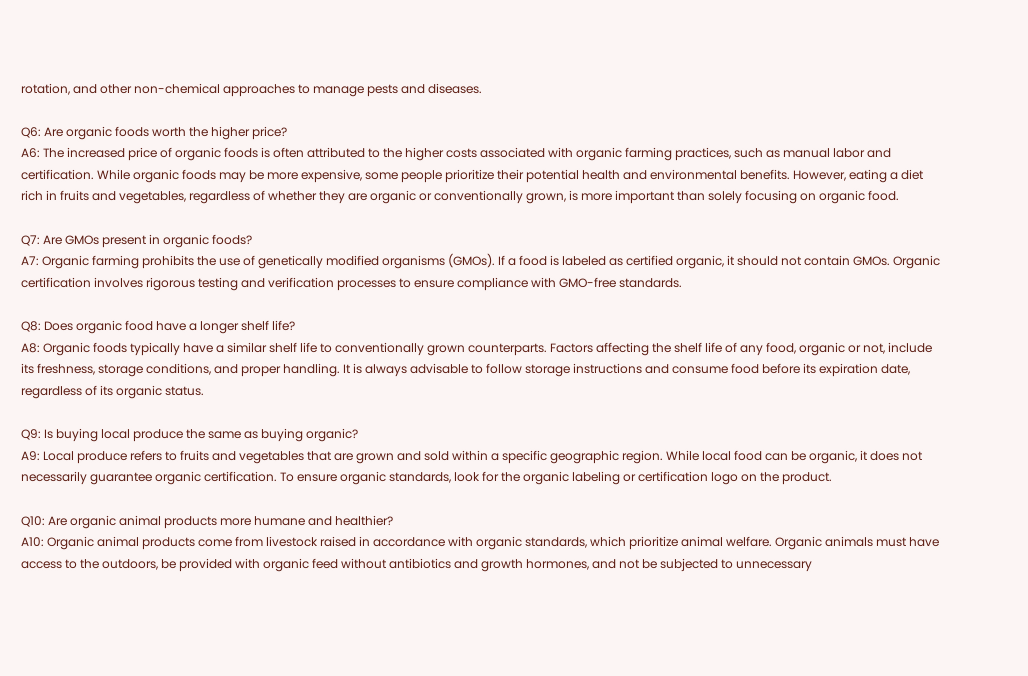rotation, and other non-chemical approaches to manage pests and diseases.

Q6: Are organic foods worth the higher price?
A6: The increased price of organic foods is often attributed to the higher costs associated with organic farming practices, such as manual labor and certification. While organic foods may be more expensive, some people prioritize their potential health and environmental benefits. However, eating a diet rich in fruits and vegetables, regardless of whether they are organic or conventionally grown, is more important than solely focusing on organic food.

Q7: Are GMOs present in organic foods?
A7: Organic farming prohibits the use of genetically modified organisms (GMOs). If a food is labeled as certified organic, it should not contain GMOs. Organic certification involves rigorous testing and verification processes to ensure compliance with GMO-free standards.

Q8: Does organic food have a longer shelf life?
A8: Organic foods typically have a similar shelf life to conventionally grown counterparts. Factors affecting the shelf life of any food, organic or not, include its freshness, storage conditions, and proper handling. It is always advisable to follow storage instructions and consume food before its expiration date, regardless of its organic status.

Q9: Is buying local produce the same as buying organic?
A9: Local produce refers to fruits and vegetables that are grown and sold within a specific geographic region. While local food can be organic, it does not necessarily guarantee organic certification. To ensure organic standards, look for the organic labeling or certification logo on the product.

Q10: Are organic animal products more humane and healthier?
A10: Organic animal products come from livestock raised in accordance with organic standards, which prioritize animal welfare. Organic animals must have access to the outdoors, be provided with organic feed without antibiotics and growth hormones, and not be subjected to unnecessary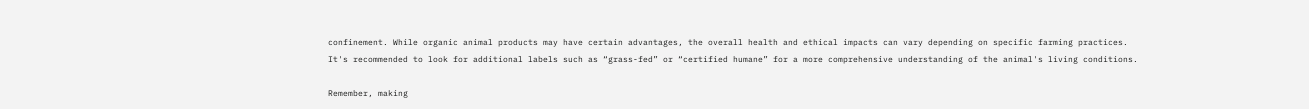confinement. While organic animal products may have certain advantages, the overall health and ethical impacts can vary depending on specific farming practices. It's recommended to look for additional labels such as “grass-fed” or “certified humane” for a more comprehensive understanding of the animal's living conditions.

Remember, making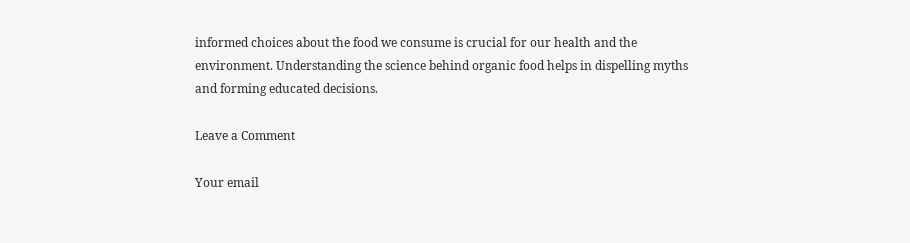informed choices about the food we consume is crucial for our health and the environment. Understanding the science behind organic food helps in dispelling myths and forming educated decisions.

Leave a Comment

Your email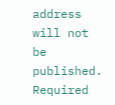address will not be published. Required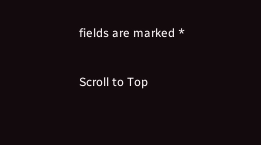fields are marked *

Scroll to Top